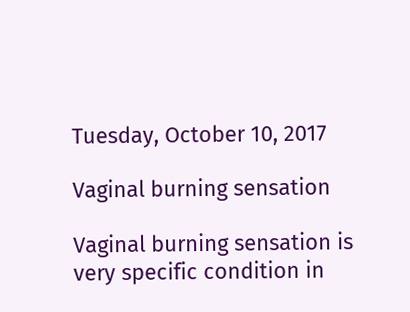Tuesday, October 10, 2017

Vaginal burning sensation

Vaginal burning sensation is very specific condition in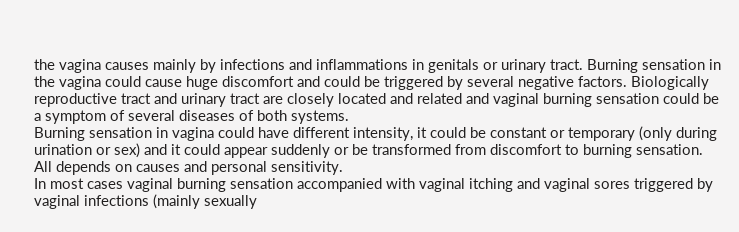the vagina causes mainly by infections and inflammations in genitals or urinary tract. Burning sensation in the vagina could cause huge discomfort and could be triggered by several negative factors. Biologically reproductive tract and urinary tract are closely located and related and vaginal burning sensation could be a symptom of several diseases of both systems.
Burning sensation in vagina could have different intensity, it could be constant or temporary (only during urination or sex) and it could appear suddenly or be transformed from discomfort to burning sensation. All depends on causes and personal sensitivity.
In most cases vaginal burning sensation accompanied with vaginal itching and vaginal sores triggered by vaginal infections (mainly sexually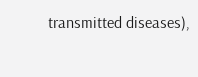transmitted diseases),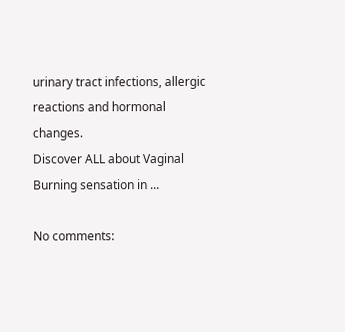urinary tract infections, allergic reactions and hormonal changes.
Discover ALL about Vaginal Burning sensation in ...

No comments: